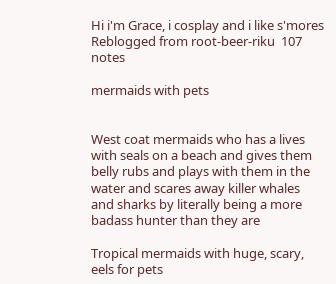Hi i'm Grace, i cosplay and i like s'mores
Reblogged from root-beer-riku  107 notes

mermaids with pets


West coat mermaids who has a lives with seals on a beach and gives them belly rubs and plays with them in the water and scares away killer whales and sharks by literally being a more badass hunter than they are

Tropical mermaids with huge, scary, eels for pets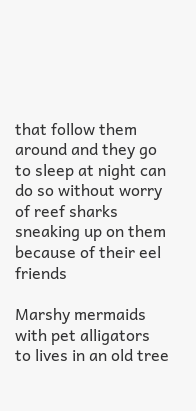that follow them around and they go to sleep at night can do so without worry of reef sharks sneaking up on them because of their eel friends

Marshy mermaids with pet alligators to lives in an old tree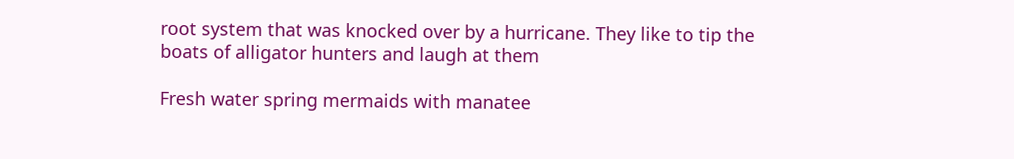root system that was knocked over by a hurricane. They like to tip the boats of alligator hunters and laugh at them

Fresh water spring mermaids with manatee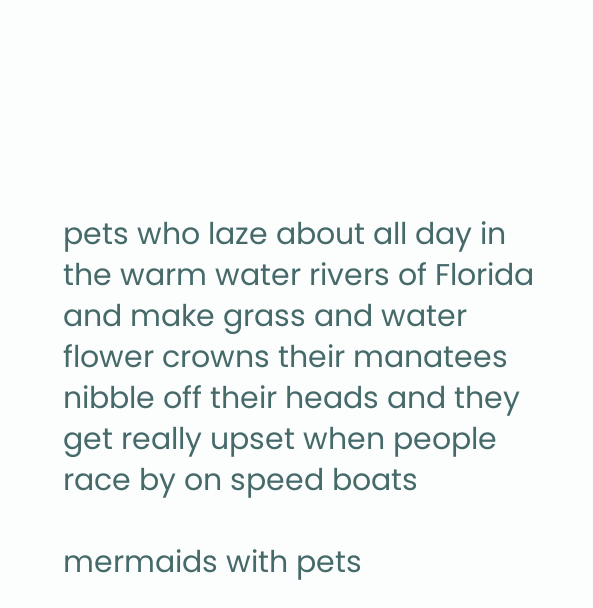pets who laze about all day in the warm water rivers of Florida and make grass and water flower crowns their manatees nibble off their heads and they get really upset when people race by on speed boats

mermaids with pets